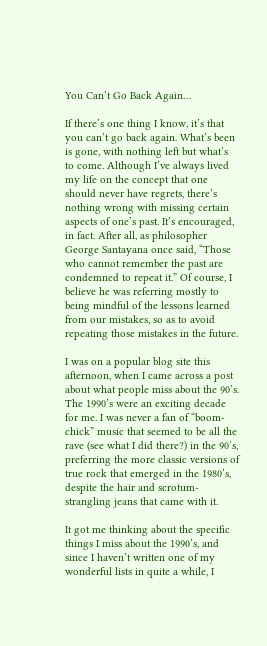You Can’t Go Back Again…

If there’s one thing I know, it’s that you can’t go back again. What’s been is gone, with nothing left but what’s to come. Although I’ve always lived my life on the concept that one should never have regrets, there’s nothing wrong with missing certain aspects of one’s past. It’s encouraged, in fact. After all, as philosopher George Santayana once said, “Those who cannot remember the past are condemned to repeat it.” Of course, I believe he was referring mostly to being mindful of the lessons learned from our mistakes, so as to avoid repeating those mistakes in the future.

I was on a popular blog site this afternoon, when I came across a post about what people miss about the 90’s. The 1990’s were an exciting decade for me. I was never a fan of “boom-chick” music that seemed to be all the rave (see what I did there?) in the 90’s, preferring the more classic versions of true rock that emerged in the 1980’s, despite the hair and scrotum-strangling jeans that came with it.

It got me thinking about the specific things I miss about the 1990’s, and since I haven’t written one of my wonderful lists in quite a while, I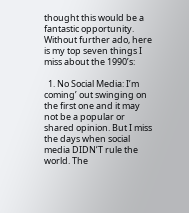thought this would be a fantastic opportunity. Without further ado, here is my top seven things I miss about the 1990’s:

  1. No Social Media: I’m coming’ out swinging on the first one and it may not be a popular or shared opinion. But I miss the days when social media DIDN’T rule the world. The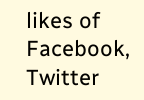likes of Facebook, Twitter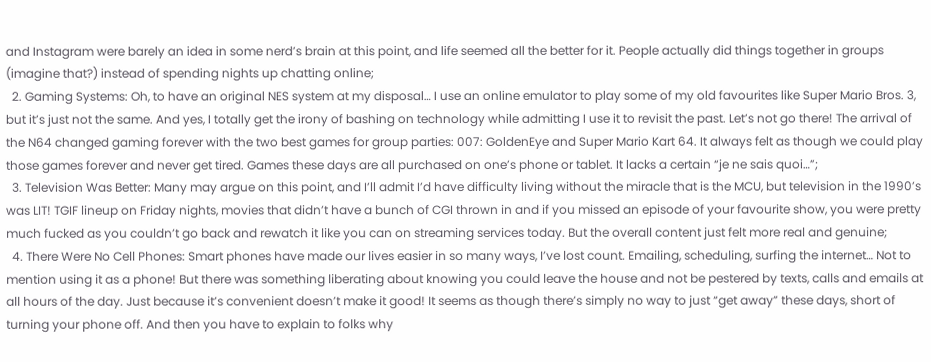and Instagram were barely an idea in some nerd’s brain at this point, and life seemed all the better for it. People actually did things together in groups (imagine that?) instead of spending nights up chatting online;
  2. Gaming Systems: Oh, to have an original NES system at my disposal… I use an online emulator to play some of my old favourites like Super Mario Bros. 3, but it’s just not the same. And yes, I totally get the irony of bashing on technology while admitting I use it to revisit the past. Let’s not go there! The arrival of the N64 changed gaming forever with the two best games for group parties: 007: GoldenEye and Super Mario Kart 64. It always felt as though we could play those games forever and never get tired. Games these days are all purchased on one’s phone or tablet. It lacks a certain “je ne sais quoi…”;
  3. Television Was Better: Many may argue on this point, and I’ll admit I’d have difficulty living without the miracle that is the MCU, but television in the 1990’s was LIT! TGIF lineup on Friday nights, movies that didn’t have a bunch of CGI thrown in and if you missed an episode of your favourite show, you were pretty much fucked as you couldn’t go back and rewatch it like you can on streaming services today. But the overall content just felt more real and genuine;
  4. There Were No Cell Phones: Smart phones have made our lives easier in so many ways, I’ve lost count. Emailing, scheduling, surfing the internet… Not to mention using it as a phone! But there was something liberating about knowing you could leave the house and not be pestered by texts, calls and emails at all hours of the day. Just because it’s convenient doesn’t make it good! It seems as though there’s simply no way to just “get away” these days, short of turning your phone off. And then you have to explain to folks why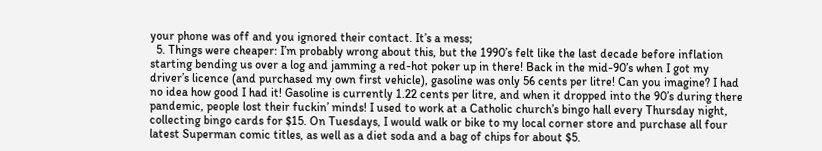your phone was off and you ignored their contact. It’s a mess;
  5. Things were cheaper: I’m probably wrong about this, but the 1990’s felt like the last decade before inflation starting bending us over a log and jamming a red-hot poker up in there! Back in the mid-90’s when I got my driver’s licence (and purchased my own first vehicle), gasoline was only 56 cents per litre! Can you imagine? I had no idea how good I had it! Gasoline is currently 1.22 cents per litre, and when it dropped into the 90’s during there pandemic, people lost their fuckin’ minds! I used to work at a Catholic church’s bingo hall every Thursday night, collecting bingo cards for $15. On Tuesdays, I would walk or bike to my local corner store and purchase all four latest Superman comic titles, as well as a diet soda and a bag of chips for about $5.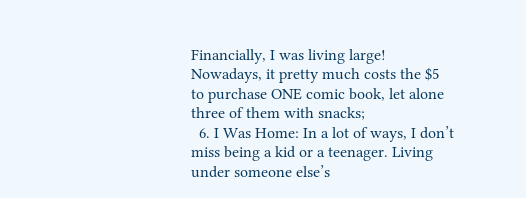Financially, I was living large! Nowadays, it pretty much costs the $5 to purchase ONE comic book, let alone three of them with snacks;
  6. I Was Home: In a lot of ways, I don’t miss being a kid or a teenager. Living under someone else’s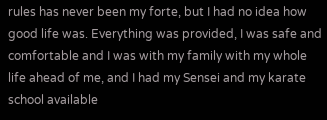rules has never been my forte, but I had no idea how good life was. Everything was provided, I was safe and comfortable and I was with my family with my whole life ahead of me, and I had my Sensei and my karate school available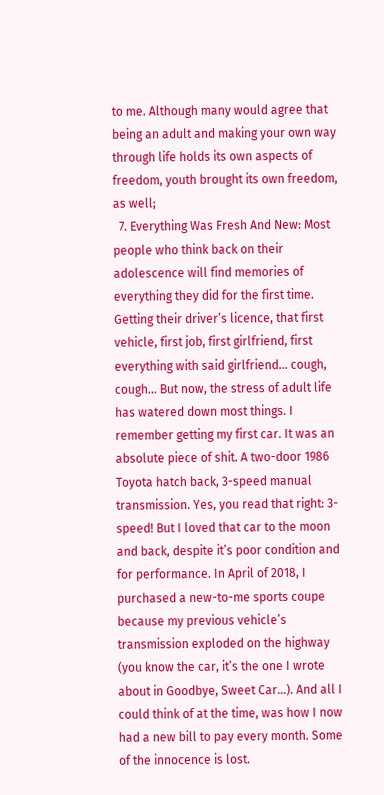to me. Although many would agree that being an adult and making your own way through life holds its own aspects of freedom, youth brought its own freedom, as well;
  7. Everything Was Fresh And New: Most people who think back on their adolescence will find memories of everything they did for the first time. Getting their driver’s licence, that first vehicle, first job, first girlfriend, first everything with said girlfriend… cough, cough… But now, the stress of adult life has watered down most things. I remember getting my first car. It was an absolute piece of shit. A two-door 1986 Toyota hatch back, 3-speed manual transmission. Yes, you read that right: 3-speed! But I loved that car to the moon and back, despite it’s poor condition and for performance. In April of 2018, I purchased a new-to-me sports coupe because my previous vehicle’s transmission exploded on the highway (you know the car, it’s the one I wrote about in Goodbye, Sweet Car…). And all I could think of at the time, was how I now had a new bill to pay every month. Some of the innocence is lost.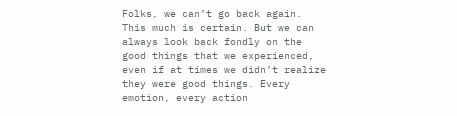Folks, we can’t go back again. This much is certain. But we can always look back fondly on the good things that we experienced, even if at times we didn’t realize they were good things. Every emotion, every action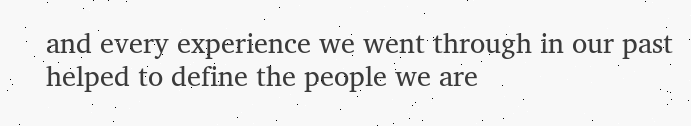and every experience we went through in our past helped to define the people we are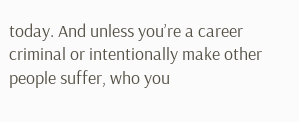today. And unless you’re a career criminal or intentionally make other people suffer, who you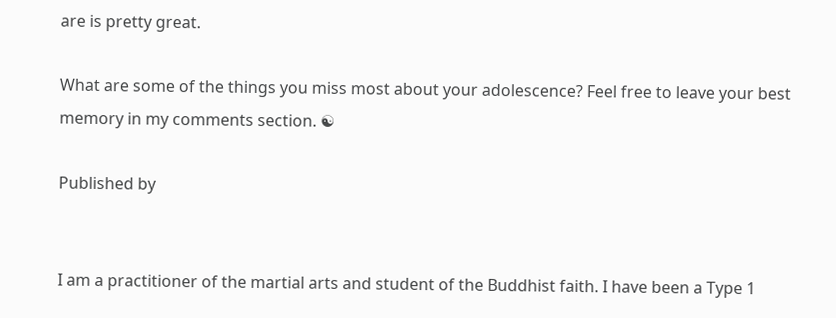are is pretty great.

What are some of the things you miss most about your adolescence? Feel free to leave your best memory in my comments section. ☯

Published by


I am a practitioner of the martial arts and student of the Buddhist faith. I have been a Type 1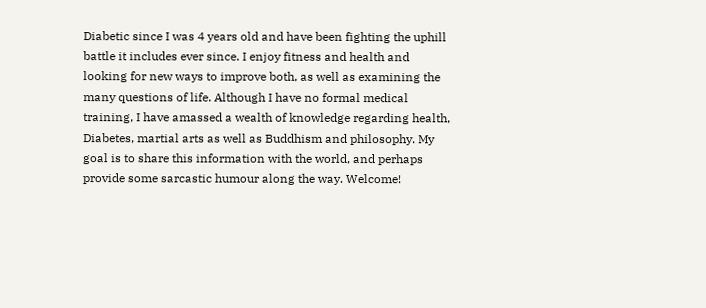Diabetic since I was 4 years old and have been fighting the uphill battle it includes ever since. I enjoy fitness and health and looking for new ways to improve both, as well as examining the many questions of life. Although I have no formal medical training, I have amassed a wealth of knowledge regarding health, Diabetes, martial arts as well as Buddhism and philosophy. My goal is to share this information with the world, and perhaps provide some sarcastic humour along the way. Welcome!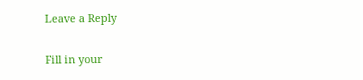Leave a Reply

Fill in your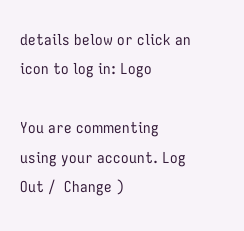details below or click an icon to log in: Logo

You are commenting using your account. Log Out /  Change )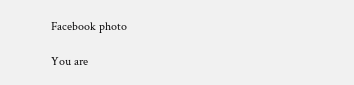Facebook photo

You are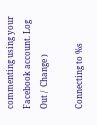commenting using your Facebook account. Log Out /  Change )

Connecting to %s